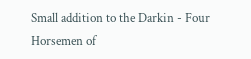Small addition to the Darkin - Four Horsemen of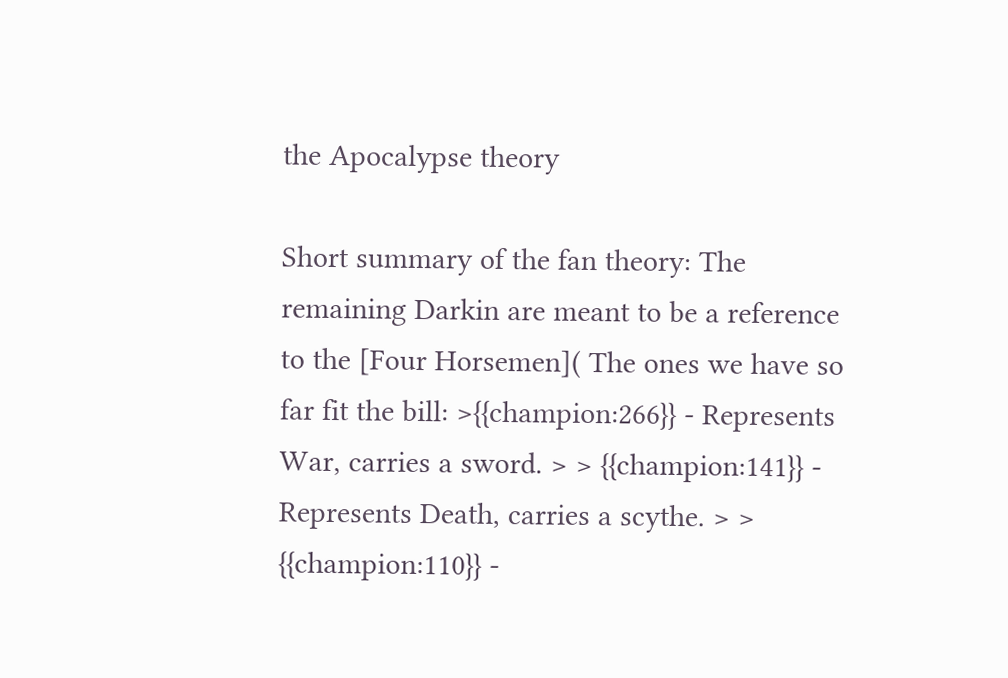the Apocalypse theory

Short summary of the fan theory: The remaining Darkin are meant to be a reference to the [Four Horsemen]( The ones we have so far fit the bill: >{{champion:266}} - Represents War, carries a sword. > > {{champion:141}} - Represents Death, carries a scythe. > > {{champion:110}} -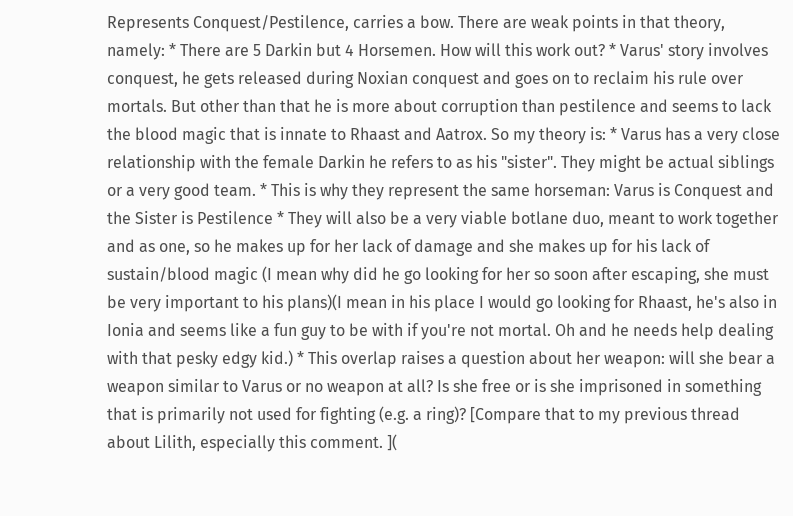Represents Conquest/Pestilence, carries a bow. There are weak points in that theory, namely: * There are 5 Darkin but 4 Horsemen. How will this work out? * Varus' story involves conquest, he gets released during Noxian conquest and goes on to reclaim his rule over mortals. But other than that he is more about corruption than pestilence and seems to lack the blood magic that is innate to Rhaast and Aatrox. So my theory is: * Varus has a very close relationship with the female Darkin he refers to as his "sister". They might be actual siblings or a very good team. * This is why they represent the same horseman: Varus is Conquest and the Sister is Pestilence * They will also be a very viable botlane duo, meant to work together and as one, so he makes up for her lack of damage and she makes up for his lack of sustain/blood magic (I mean why did he go looking for her so soon after escaping, she must be very important to his plans)(I mean in his place I would go looking for Rhaast, he's also in Ionia and seems like a fun guy to be with if you're not mortal. Oh and he needs help dealing with that pesky edgy kid.) * This overlap raises a question about her weapon: will she bear a weapon similar to Varus or no weapon at all? Is she free or is she imprisoned in something that is primarily not used for fighting (e.g. a ring)? [Compare that to my previous thread about Lilith, especially this comment. ](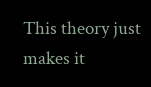This theory just makes it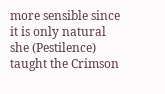more sensible since it is only natural she (Pestilence) taught the Crimson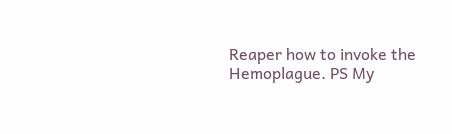Reaper how to invoke the Hemoplague. PS My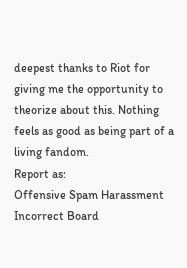deepest thanks to Riot for giving me the opportunity to theorize about this. Nothing feels as good as being part of a living fandom.
Report as:
Offensive Spam Harassment Incorrect Board